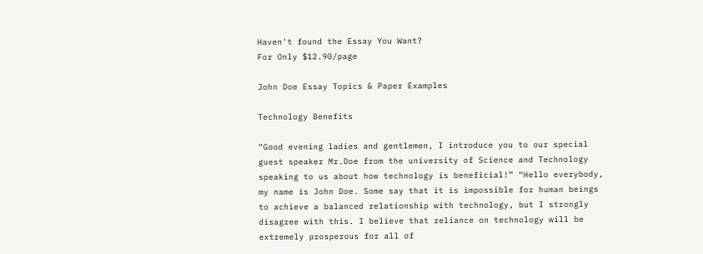Haven't found the Essay You Want?
For Only $12.90/page

John Doe Essay Topics & Paper Examples

Technology Benefits

“Good evening ladies and gentlemen, I introduce you to our special guest speaker Mr.Doe from the university of Science and Technology speaking to us about how technology is beneficial!” “Hello everybody, my name is John Doe. Some say that it is impossible for human beings to achieve a balanced relationship with technology, but I strongly disagree with this. I believe that reliance on technology will be extremely prosperous for all of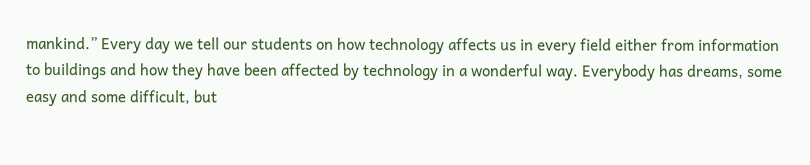mankind.” Every day we tell our students on how technology affects us in every field either from information to buildings and how they have been affected by technology in a wonderful way. Everybody has dreams, some easy and some difficult, but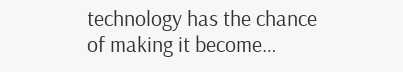technology has the chance of making it become…